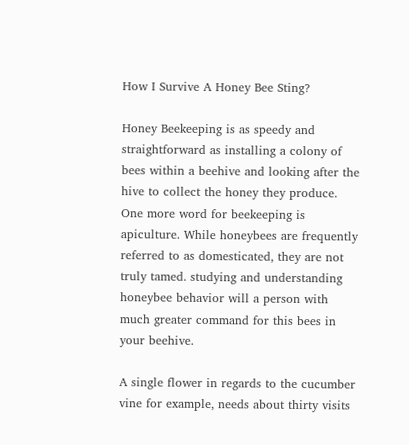How I Survive A Honey Bee Sting?

Honey Beekeeping is as speedy and straightforward as installing a colony of bees within a beehive and looking after the hive to collect the honey they produce. One more word for beekeeping is apiculture. While honeybees are frequently referred to as domesticated, they are not truly tamed. studying and understanding honeybee behavior will a person with much greater command for this bees in your beehive.

A single flower in regards to the cucumber vine for example, needs about thirty visits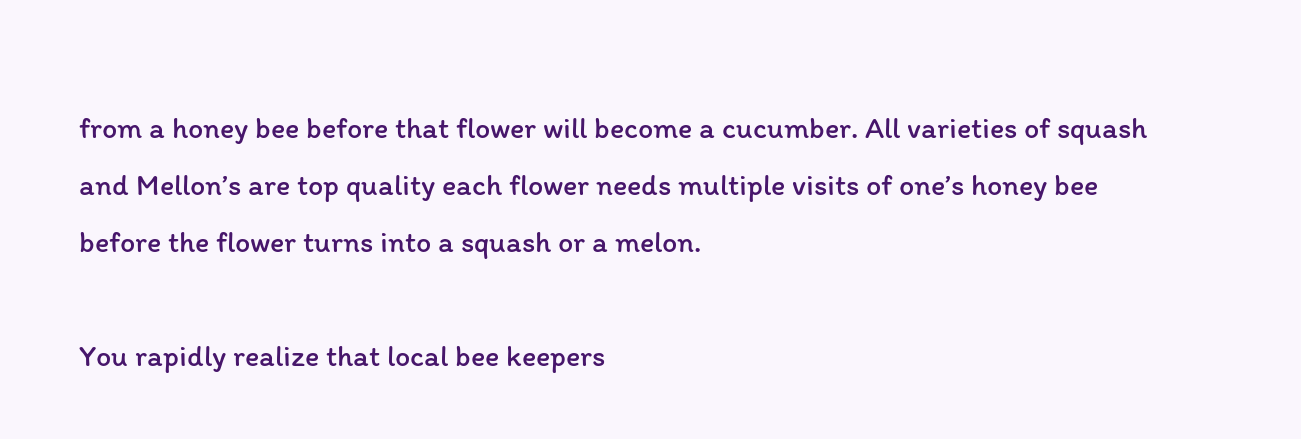from a honey bee before that flower will become a cucumber. All varieties of squash and Mellon’s are top quality each flower needs multiple visits of one’s honey bee before the flower turns into a squash or a melon.

You rapidly realize that local bee keepers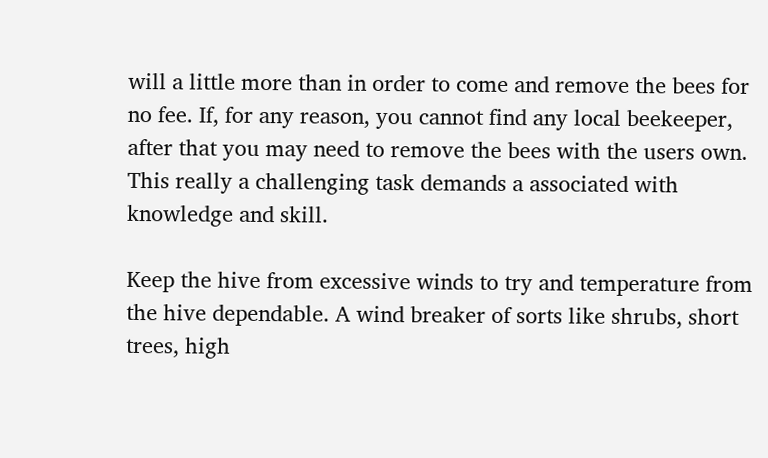will a little more than in order to come and remove the bees for no fee. If, for any reason, you cannot find any local beekeeper, after that you may need to remove the bees with the users own. This really a challenging task demands a associated with knowledge and skill.

Keep the hive from excessive winds to try and temperature from the hive dependable. A wind breaker of sorts like shrubs, short trees, high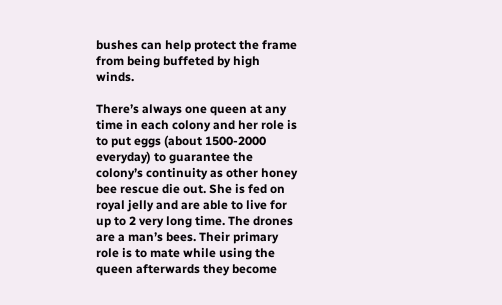bushes can help protect the frame from being buffeted by high winds.

There’s always one queen at any time in each colony and her role is to put eggs (about 1500-2000 everyday) to guarantee the colony’s continuity as other honey bee rescue die out. She is fed on royal jelly and are able to live for up to 2 very long time. The drones are a man’s bees. Their primary role is to mate while using the queen afterwards they become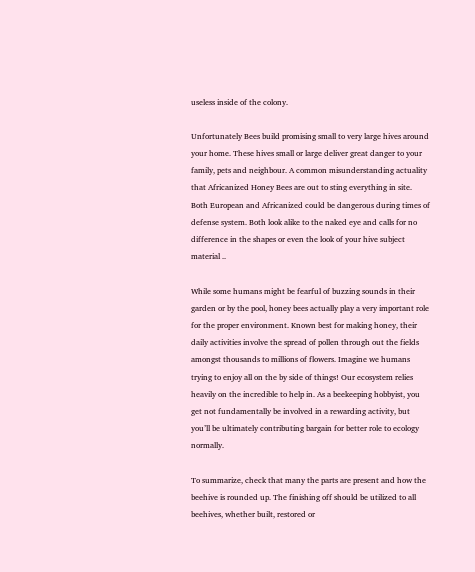useless inside of the colony.

Unfortunately Bees build promising small to very large hives around your home. These hives small or large deliver great danger to your family, pets and neighbour. A common misunderstanding actuality that Africanized Honey Bees are out to sting everything in site. Both European and Africanized could be dangerous during times of defense system. Both look alike to the naked eye and calls for no difference in the shapes or even the look of your hive subject material ..

While some humans might be fearful of buzzing sounds in their garden or by the pool, honey bees actually play a very important role for the proper environment. Known best for making honey, their daily activities involve the spread of pollen through out the fields amongst thousands to millions of flowers. Imagine we humans trying to enjoy all on the by side of things! Our ecosystem relies heavily on the incredible to help in. As a beekeeping hobbyist, you get not fundamentally be involved in a rewarding activity, but you’ll be ultimately contributing bargain for better role to ecology normally.

To summarize, check that many the parts are present and how the beehive is rounded up. The finishing off should be utilized to all beehives, whether built, restored or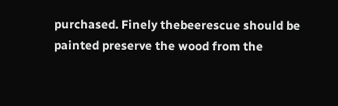purchased. Finely thebeerescue should be painted preserve the wood from the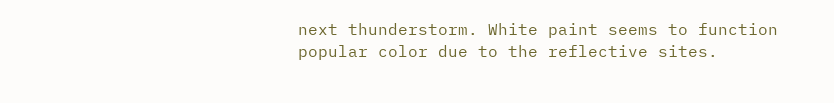next thunderstorm. White paint seems to function popular color due to the reflective sites.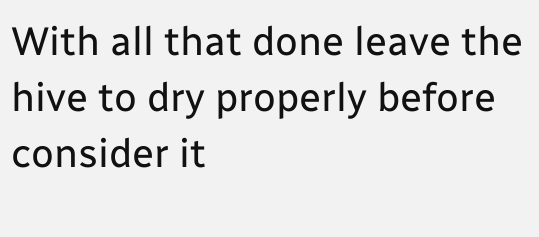With all that done leave the hive to dry properly before consider it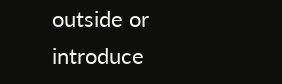outside or introduce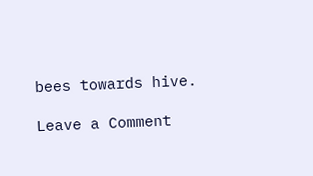bees towards hive.

Leave a Comment